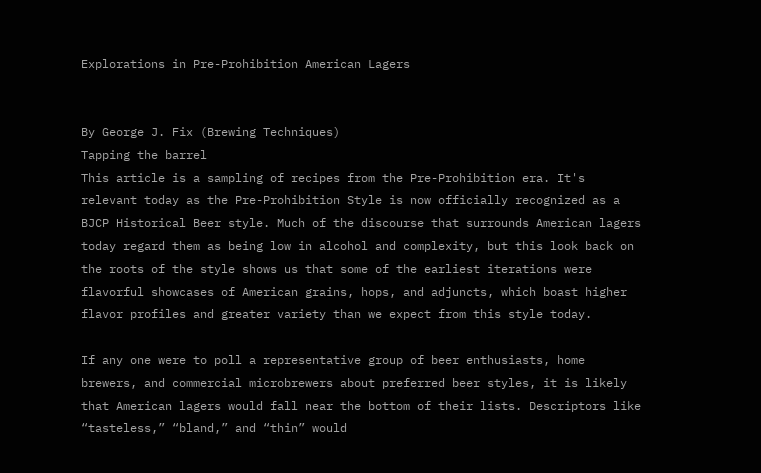Explorations in Pre-Prohibition American Lagers


By George J. Fix (Brewing Techniques)
Tapping the barrel
This article is a sampling of recipes from the Pre-Prohibition era. It's relevant today as the Pre-Prohibition Style is now officially recognized as a BJCP Historical Beer style. Much of the discourse that surrounds American lagers today regard them as being low in alcohol and complexity, but this look back on the roots of the style shows us that some of the earliest iterations were flavorful showcases of American grains, hops, and adjuncts, which boast higher flavor profiles and greater variety than we expect from this style today.

If any one were to poll a representative group of beer enthusiasts, home brewers, and commercial microbrewers about preferred beer styles, it is likely that American lagers would fall near the bottom of their lists. Descriptors like “tasteless,” “bland,” and “thin” would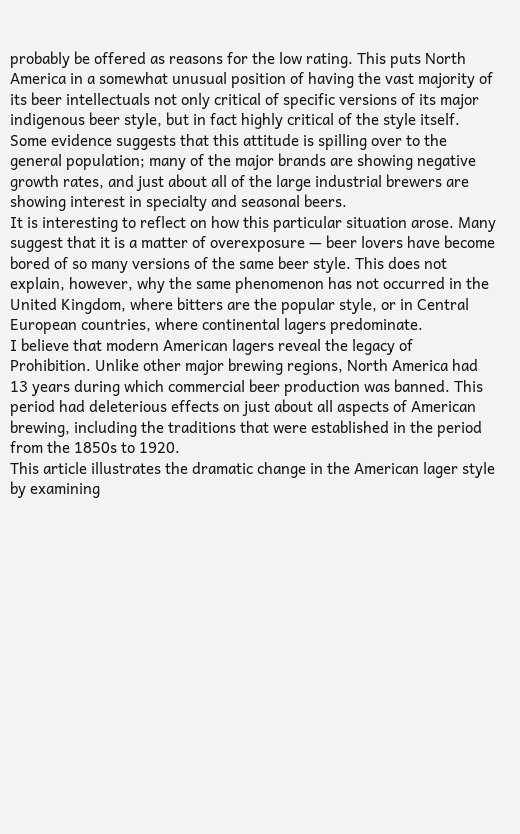probably be offered as reasons for the low rating. This puts North America in a somewhat unusual position of having the vast majority of its beer intellectuals not only critical of specific versions of its major indigenous beer style, but in fact highly critical of the style itself. Some evidence suggests that this attitude is spilling over to the general population; many of the major brands are showing negative growth rates, and just about all of the large industrial brewers are showing interest in specialty and seasonal beers.
It is interesting to reflect on how this particular situation arose. Many suggest that it is a matter of overexposure — beer lovers have become bored of so many versions of the same beer style. This does not explain, however, why the same phenomenon has not occurred in the United Kingdom, where bitters are the popular style, or in Central European countries, where continental lagers predominate.
I believe that modern American lagers reveal the legacy of Prohibition. Unlike other major brewing regions, North America had 13 years during which commercial beer production was banned. This period had deleterious effects on just about all aspects of American brewing, including the traditions that were established in the period from the 1850s to 1920.
This article illustrates the dramatic change in the American lager style by examining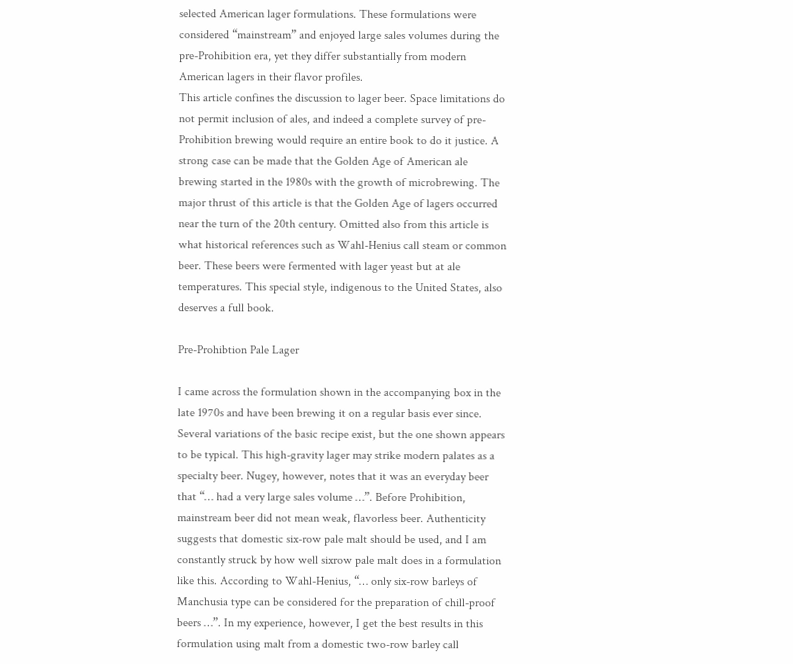selected American lager formulations. These formulations were considered “mainstream” and enjoyed large sales volumes during the pre-Prohibition era, yet they differ substantially from modern American lagers in their flavor profiles.
This article confines the discussion to lager beer. Space limitations do not permit inclusion of ales, and indeed a complete survey of pre-Prohibition brewing would require an entire book to do it justice. A strong case can be made that the Golden Age of American ale brewing started in the 1980s with the growth of microbrewing. The major thrust of this article is that the Golden Age of lagers occurred near the turn of the 20th century. Omitted also from this article is what historical references such as Wahl-Henius call steam or common beer. These beers were fermented with lager yeast but at ale temperatures. This special style, indigenous to the United States, also deserves a full book.

Pre-Prohibtion Pale Lager

I came across the formulation shown in the accompanying box in the late 1970s and have been brewing it on a regular basis ever since. Several variations of the basic recipe exist, but the one shown appears to be typical. This high-gravity lager may strike modern palates as a specialty beer. Nugey, however, notes that it was an everyday beer that “… had a very large sales volume …”. Before Prohibition, mainstream beer did not mean weak, flavorless beer. Authenticity suggests that domestic six-row pale malt should be used, and I am constantly struck by how well sixrow pale malt does in a formulation like this. According to Wahl-Henius, “… only six-row barleys of Manchusia type can be considered for the preparation of chill-proof beers …”. In my experience, however, I get the best results in this formulation using malt from a domestic two-row barley call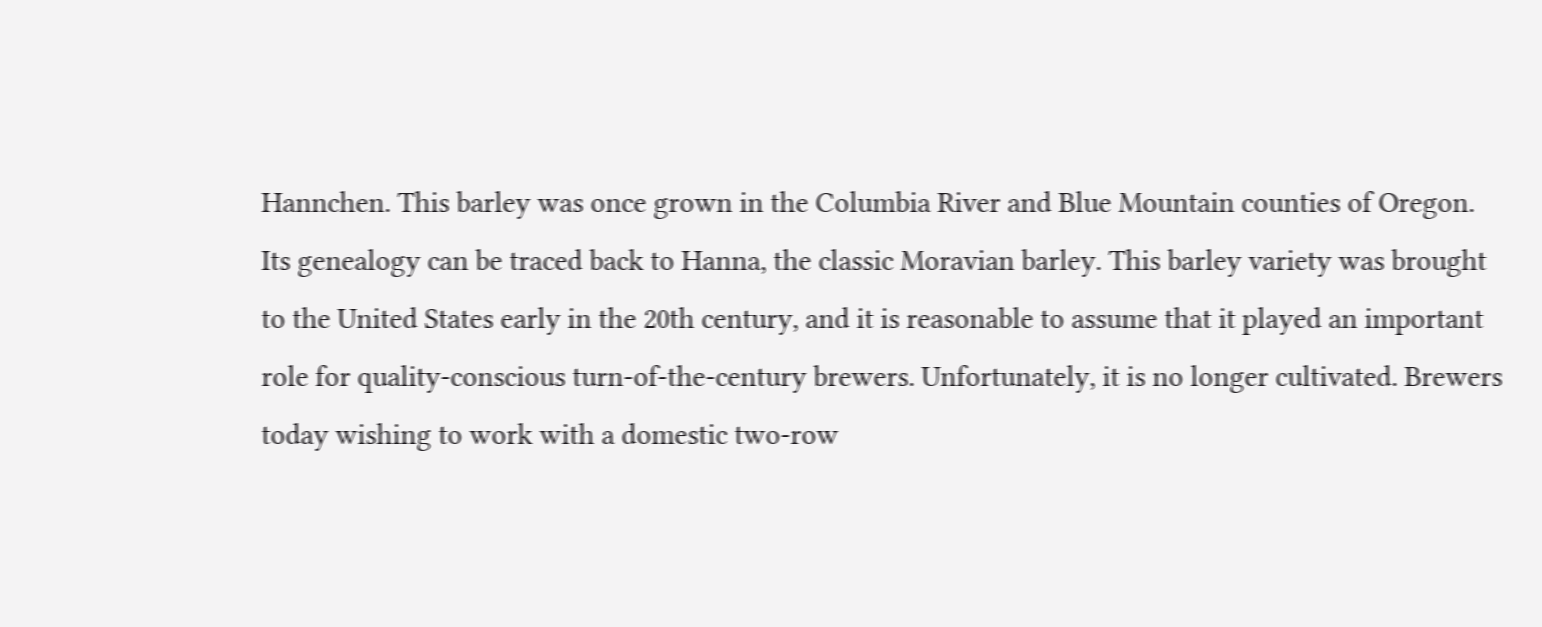Hannchen. This barley was once grown in the Columbia River and Blue Mountain counties of Oregon. Its genealogy can be traced back to Hanna, the classic Moravian barley. This barley variety was brought to the United States early in the 20th century, and it is reasonable to assume that it played an important role for quality-conscious turn-of-the-century brewers. Unfortunately, it is no longer cultivated. Brewers today wishing to work with a domestic two-row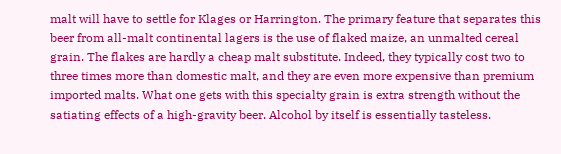malt will have to settle for Klages or Harrington. The primary feature that separates this beer from all-malt continental lagers is the use of flaked maize, an unmalted cereal grain. The flakes are hardly a cheap malt substitute. Indeed, they typically cost two to three times more than domestic malt, and they are even more expensive than premium imported malts. What one gets with this specialty grain is extra strength without the satiating effects of a high-gravity beer. Alcohol by itself is essentially tasteless.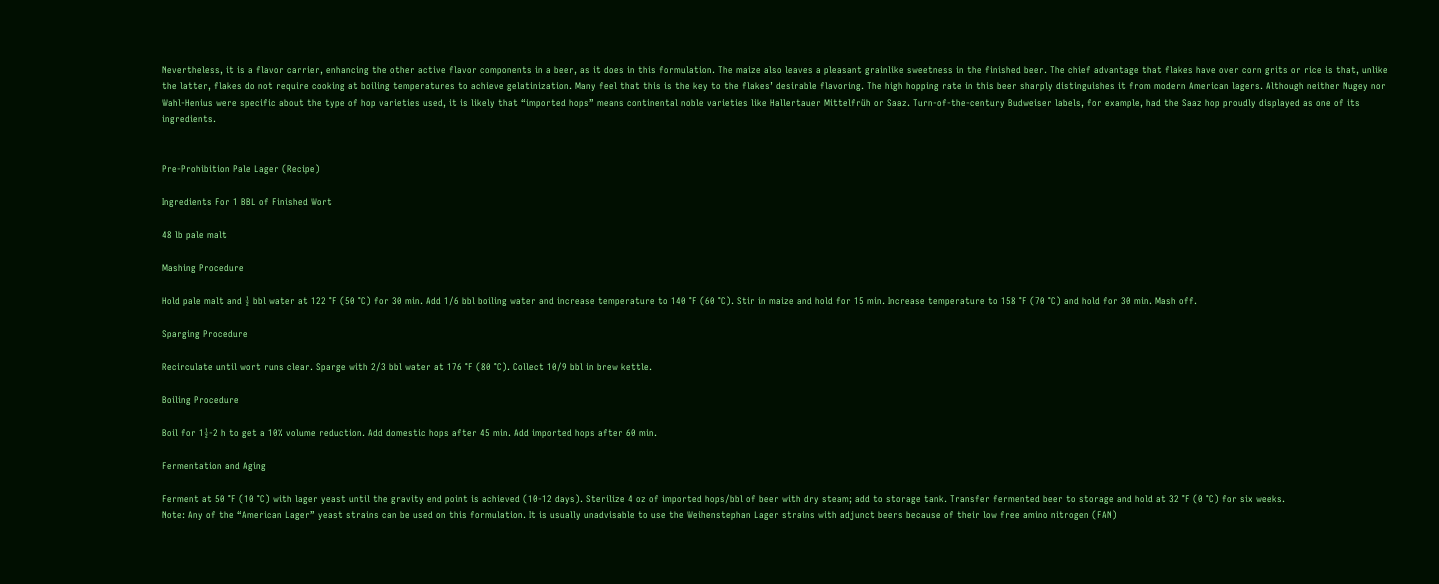Nevertheless, it is a flavor carrier, enhancing the other active flavor components in a beer, as it does in this formulation. The maize also leaves a pleasant grainlike sweetness in the finished beer. The chief advantage that flakes have over corn grits or rice is that, unlike the latter, flakes do not require cooking at boiling temperatures to achieve gelatinization. Many feel that this is the key to the flakes’ desirable flavoring. The high hopping rate in this beer sharply distinguishes it from modern American lagers. Although neither Nugey nor Wahl-Henius were specific about the type of hop varieties used, it is likely that “imported hops” means continental noble varieties like Hallertauer Mittelfrüh or Saaz. Turn-of-the-century Budweiser labels, for example, had the Saaz hop proudly displayed as one of its ingredients.


Pre-Prohibition Pale Lager (Recipe)

Ingredients For 1 BBL of Finished Wort

48 lb pale malt

Mashing Procedure

Hold pale malt and ½ bbl water at 122 °F (50 °C) for 30 min. Add 1/6 bbl boiling water and increase temperature to 140 °F (60 °C). Stir in maize and hold for 15 min. Increase temperature to 158 °F (70 °C) and hold for 30 min. Mash off.

Sparging Procedure

Recirculate until wort runs clear. Sparge with 2/3 bbl water at 176 °F (80 °C). Collect 10/9 bbl in brew kettle.

Boiling Procedure

Boil for 1½-2 h to get a 10% volume reduction. Add domestic hops after 45 min. Add imported hops after 60 min.

Fermentation and Aging

Ferment at 50 °F (10 °C) with lager yeast until the gravity end point is achieved (10-12 days). Sterilize 4 oz of imported hops/bbl of beer with dry steam; add to storage tank. Transfer fermented beer to storage and hold at 32 °F (0 °C) for six weeks.
Note: Any of the “American Lager” yeast strains can be used on this formulation. It is usually unadvisable to use the Weihenstephan Lager strains with adjunct beers because of their low free amino nitrogen (FAN)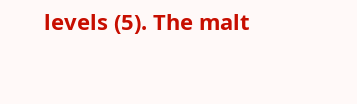levels (5). The malt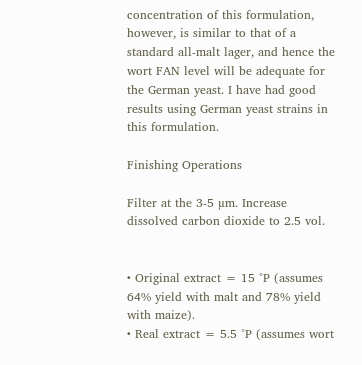concentration of this formulation, however, is similar to that of a standard all-malt lager, and hence the wort FAN level will be adequate for the German yeast. I have had good results using German yeast strains in this formulation.

Finishing Operations

Filter at the 3-5 µm. Increase dissolved carbon dioxide to 2.5 vol.


• Original extract = 15 °P (assumes 64% yield with malt and 78% yield with maize).
• Real extract = 5.5 °P (assumes wort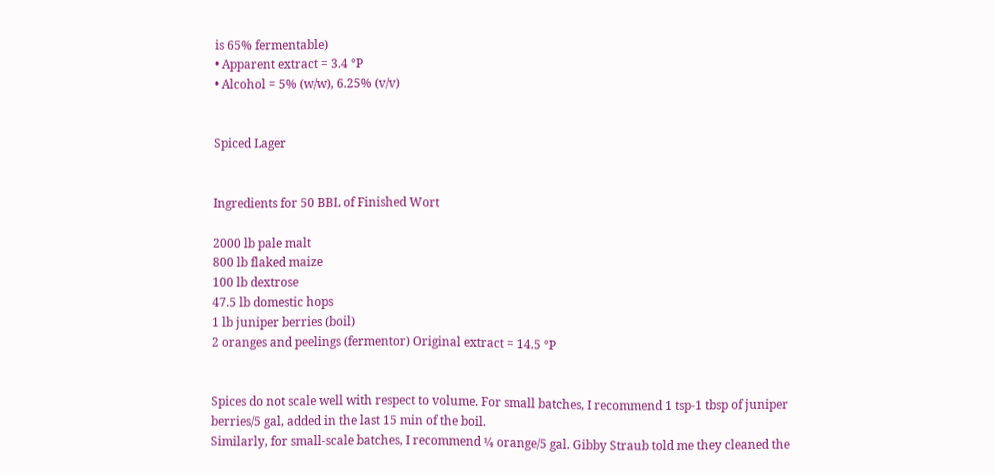is 65% fermentable)
• Apparent extract = 3.4 °P
• Alcohol = 5% (w/w), 6.25% (v/v)


Spiced Lager


Ingredients for 50 BBL of Finished Wort

2000 lb pale malt
800 lb flaked maize
100 lb dextrose
47.5 lb domestic hops
1 lb juniper berries (boil)
2 oranges and peelings (fermentor) Original extract = 14.5 °P


Spices do not scale well with respect to volume. For small batches, I recommend 1 tsp-1 tbsp of juniper berries/5 gal, added in the last 15 min of the boil.
Similarly, for small-scale batches, I recommend ¼ orange/5 gal. Gibby Straub told me they cleaned the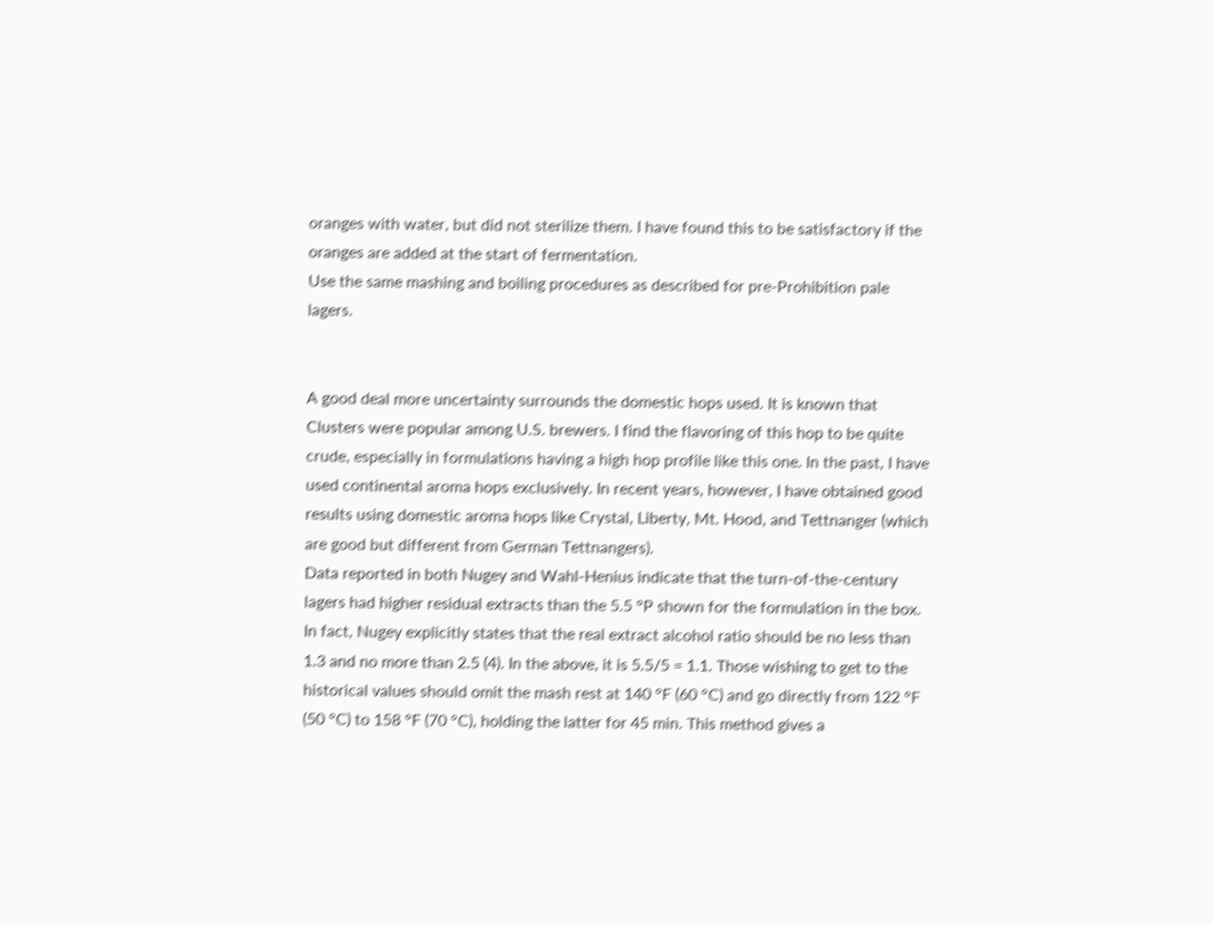oranges with water, but did not sterilize them. I have found this to be satisfactory if the oranges are added at the start of fermentation.
Use the same mashing and boiling procedures as described for pre-Prohibition pale lagers.


A good deal more uncertainty surrounds the domestic hops used. It is known that Clusters were popular among U.S. brewers. I find the flavoring of this hop to be quite crude, especially in formulations having a high hop profile like this one. In the past, I have used continental aroma hops exclusively. In recent years, however, I have obtained good results using domestic aroma hops like Crystal, Liberty, Mt. Hood, and Tettnanger (which are good but different from German Tettnangers).
Data reported in both Nugey and Wahl-Henius indicate that the turn-of-the-century lagers had higher residual extracts than the 5.5 °P shown for the formulation in the box. In fact, Nugey explicitly states that the real extract alcohol ratio should be no less than 1.3 and no more than 2.5 (4). In the above, it is 5.5/5 = 1.1. Those wishing to get to the historical values should omit the mash rest at 140 °F (60 °C) and go directly from 122 °F (50 °C) to 158 °F (70 °C), holding the latter for 45 min. This method gives a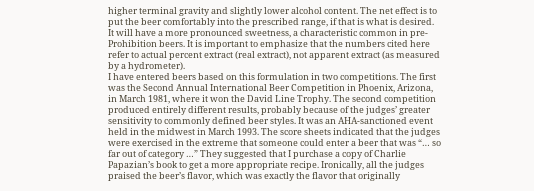higher terminal gravity and slightly lower alcohol content. The net effect is to put the beer comfortably into the prescribed range, if that is what is desired. It will have a more pronounced sweetness, a characteristic common in pre-Prohibition beers. It is important to emphasize that the numbers cited here refer to actual percent extract (real extract), not apparent extract (as measured by a hydrometer).
I have entered beers based on this formulation in two competitions. The first was the Second Annual International Beer Competition in Phoenix, Arizona, in March 1981, where it won the David Line Trophy. The second competition produced entirely different results, probably because of the judges’ greater sensitivity to commonly defined beer styles. It was an AHA-sanctioned event held in the midwest in March 1993. The score sheets indicated that the judges were exercised in the extreme that someone could enter a beer that was “… so far out of category …” They suggested that I purchase a copy of Charlie Papazian’s book to get a more appropriate recipe. Ironically, all the judges praised the beer’s flavor, which was exactly the flavor that originally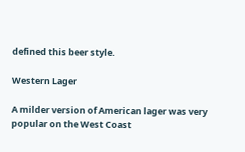defined this beer style.

Western Lager

A milder version of American lager was very popular on the West Coast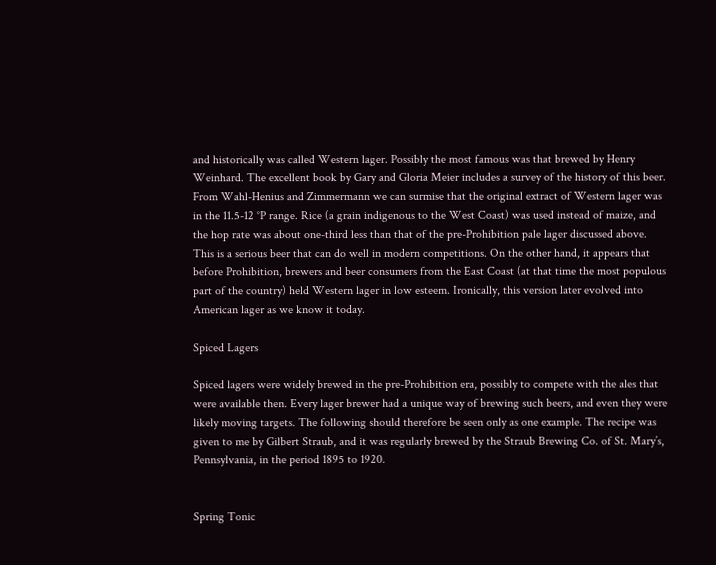and historically was called Western lager. Possibly the most famous was that brewed by Henry Weinhard. The excellent book by Gary and Gloria Meier includes a survey of the history of this beer. From Wahl-Henius and Zimmermann we can surmise that the original extract of Western lager was in the 11.5-12 °P range. Rice (a grain indigenous to the West Coast) was used instead of maize, and the hop rate was about one-third less than that of the pre-Prohibition pale lager discussed above. This is a serious beer that can do well in modern competitions. On the other hand, it appears that before Prohibition, brewers and beer consumers from the East Coast (at that time the most populous part of the country) held Western lager in low esteem. Ironically, this version later evolved into American lager as we know it today.

Spiced Lagers

Spiced lagers were widely brewed in the pre-Prohibition era, possibly to compete with the ales that were available then. Every lager brewer had a unique way of brewing such beers, and even they were likely moving targets. The following should therefore be seen only as one example. The recipe was given to me by Gilbert Straub, and it was regularly brewed by the Straub Brewing Co. of St. Mary’s, Pennsylvania, in the period 1895 to 1920.


Spring Tonic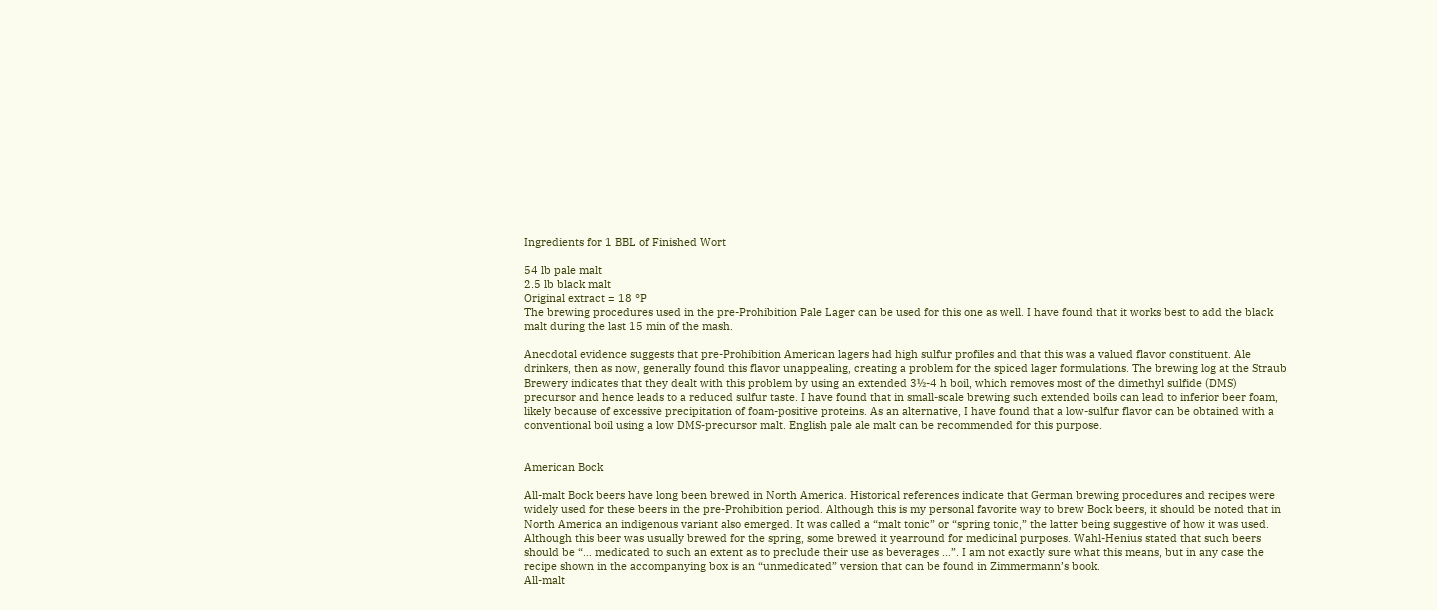Ingredients for 1 BBL of Finished Wort

54 lb pale malt
2.5 lb black malt
Original extract = 18 °P
The brewing procedures used in the pre-Prohibition Pale Lager can be used for this one as well. I have found that it works best to add the black malt during the last 15 min of the mash.

Anecdotal evidence suggests that pre-Prohibition American lagers had high sulfur profiles and that this was a valued flavor constituent. Ale drinkers, then as now, generally found this flavor unappealing, creating a problem for the spiced lager formulations. The brewing log at the Straub Brewery indicates that they dealt with this problem by using an extended 3½-4 h boil, which removes most of the dimethyl sulfide (DMS) precursor and hence leads to a reduced sulfur taste. I have found that in small-scale brewing such extended boils can lead to inferior beer foam, likely because of excessive precipitation of foam-positive proteins. As an alternative, I have found that a low-sulfur flavor can be obtained with a conventional boil using a low DMS-precursor malt. English pale ale malt can be recommended for this purpose.


American Bock

All-malt Bock beers have long been brewed in North America. Historical references indicate that German brewing procedures and recipes were widely used for these beers in the pre-Prohibition period. Although this is my personal favorite way to brew Bock beers, it should be noted that in North America an indigenous variant also emerged. It was called a “malt tonic” or “spring tonic,” the latter being suggestive of how it was used. Although this beer was usually brewed for the spring, some brewed it yearround for medicinal purposes. Wahl-Henius stated that such beers should be “… medicated to such an extent as to preclude their use as beverages …”. I am not exactly sure what this means, but in any case the recipe shown in the accompanying box is an “unmedicated” version that can be found in Zimmermann’s book.
All-malt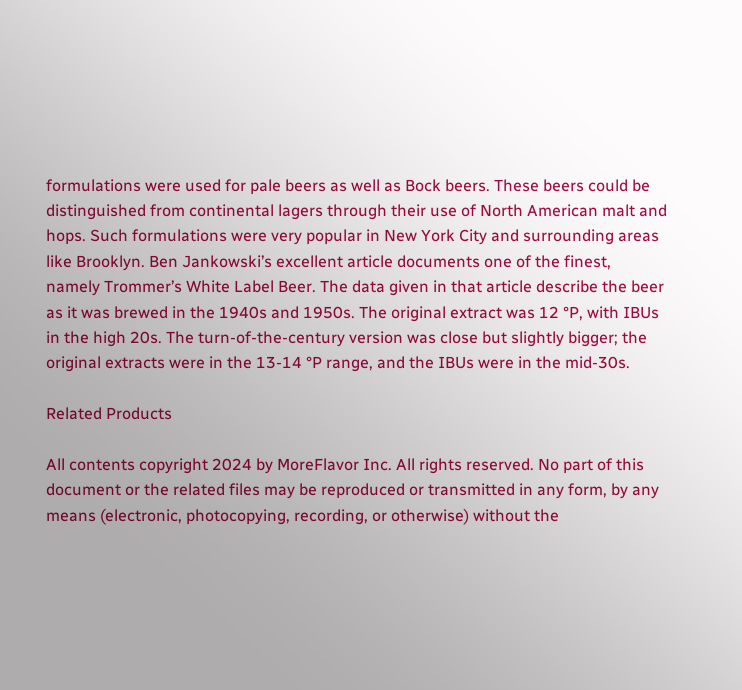formulations were used for pale beers as well as Bock beers. These beers could be distinguished from continental lagers through their use of North American malt and hops. Such formulations were very popular in New York City and surrounding areas like Brooklyn. Ben Jankowski’s excellent article documents one of the finest, namely Trommer’s White Label Beer. The data given in that article describe the beer as it was brewed in the 1940s and 1950s. The original extract was 12 °P, with IBUs in the high 20s. The turn-of-the-century version was close but slightly bigger; the original extracts were in the 13-14 °P range, and the IBUs were in the mid-30s.

Related Products

All contents copyright 2024 by MoreFlavor Inc. All rights reserved. No part of this document or the related files may be reproduced or transmitted in any form, by any means (electronic, photocopying, recording, or otherwise) without the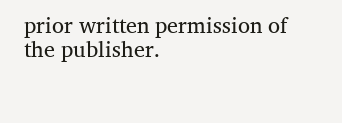prior written permission of the publisher.